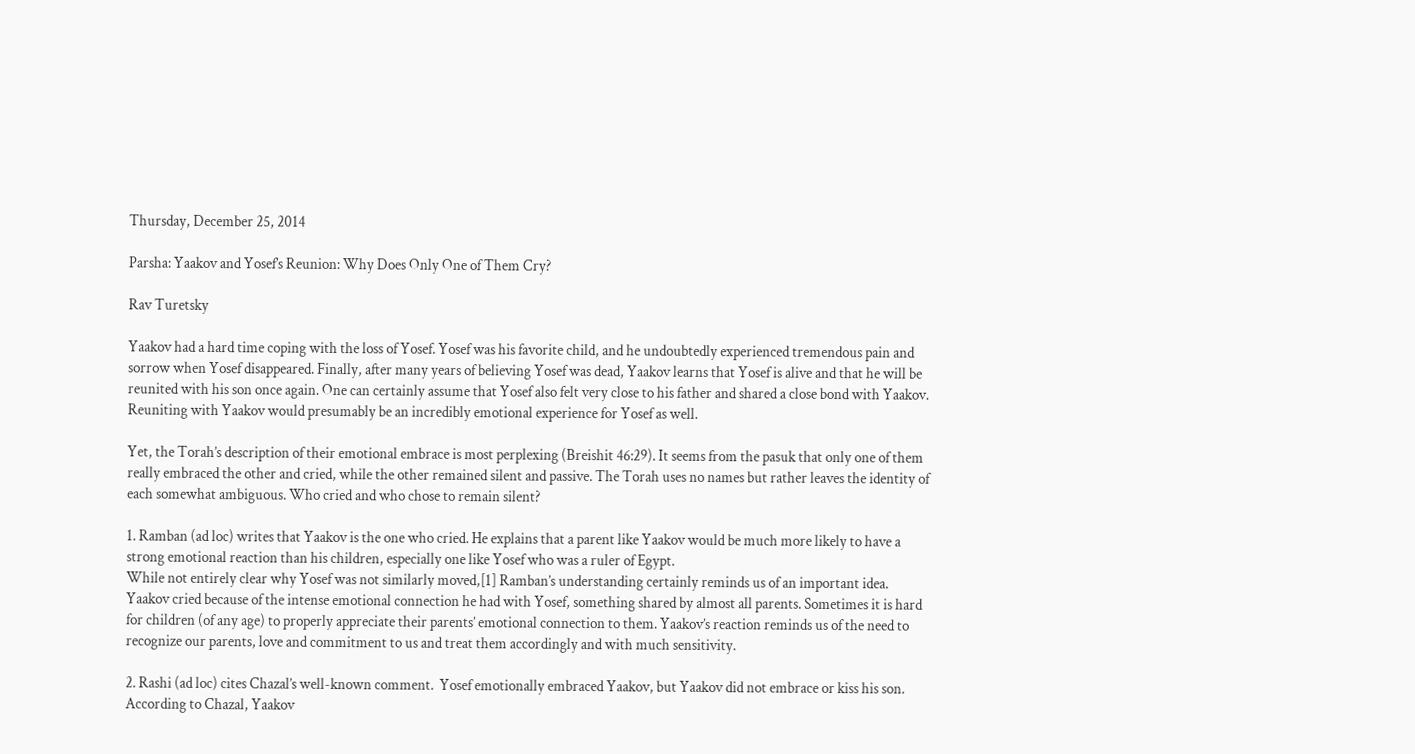Thursday, December 25, 2014

Parsha: Yaakov and Yosef’s Reunion: Why Does Only One of Them Cry?

Rav Turetsky

Yaakov had a hard time coping with the loss of Yosef. Yosef was his favorite child, and he undoubtedly experienced tremendous pain and sorrow when Yosef disappeared. Finally, after many years of believing Yosef was dead, Yaakov learns that Yosef is alive and that he will be reunited with his son once again. One can certainly assume that Yosef also felt very close to his father and shared a close bond with Yaakov. Reuniting with Yaakov would presumably be an incredibly emotional experience for Yosef as well.

Yet, the Torah’s description of their emotional embrace is most perplexing (Breishit 46:29). It seems from the pasuk that only one of them really embraced the other and cried, while the other remained silent and passive. The Torah uses no names but rather leaves the identity of each somewhat ambiguous. Who cried and who chose to remain silent?

1. Ramban (ad loc) writes that Yaakov is the one who cried. He explains that a parent like Yaakov would be much more likely to have a strong emotional reaction than his children, especially one like Yosef who was a ruler of Egypt.
While not entirely clear why Yosef was not similarly moved,[1] Ramban’s understanding certainly reminds us of an important idea. Yaakov cried because of the intense emotional connection he had with Yosef, something shared by almost all parents. Sometimes it is hard for children (of any age) to properly appreciate their parents’ emotional connection to them. Yaakov’s reaction reminds us of the need to recognize our parents, love and commitment to us and treat them accordingly and with much sensitivity.

2. Rashi (ad loc) cites Chazal’s well-known comment.  Yosef emotionally embraced Yaakov, but Yaakov did not embrace or kiss his son. According to Chazal, Yaakov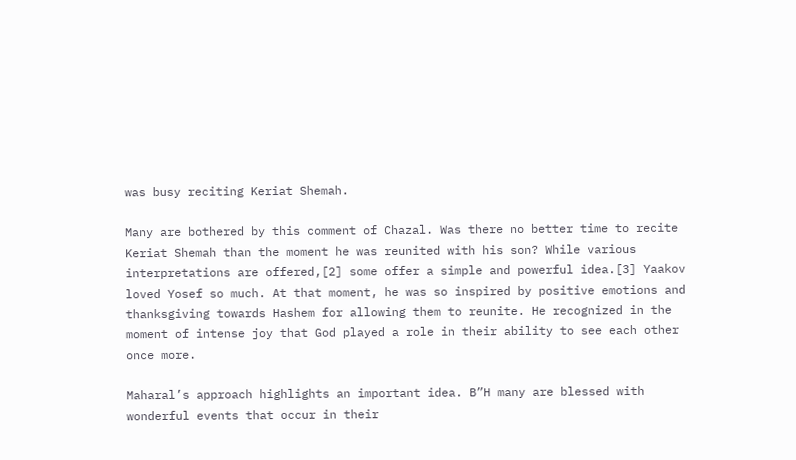was busy reciting Keriat Shemah.

Many are bothered by this comment of Chazal. Was there no better time to recite Keriat Shemah than the moment he was reunited with his son? While various interpretations are offered,[2] some offer a simple and powerful idea.[3] Yaakov loved Yosef so much. At that moment, he was so inspired by positive emotions and thanksgiving towards Hashem for allowing them to reunite. He recognized in the moment of intense joy that God played a role in their ability to see each other once more.

Maharal’s approach highlights an important idea. B”H many are blessed with wonderful events that occur in their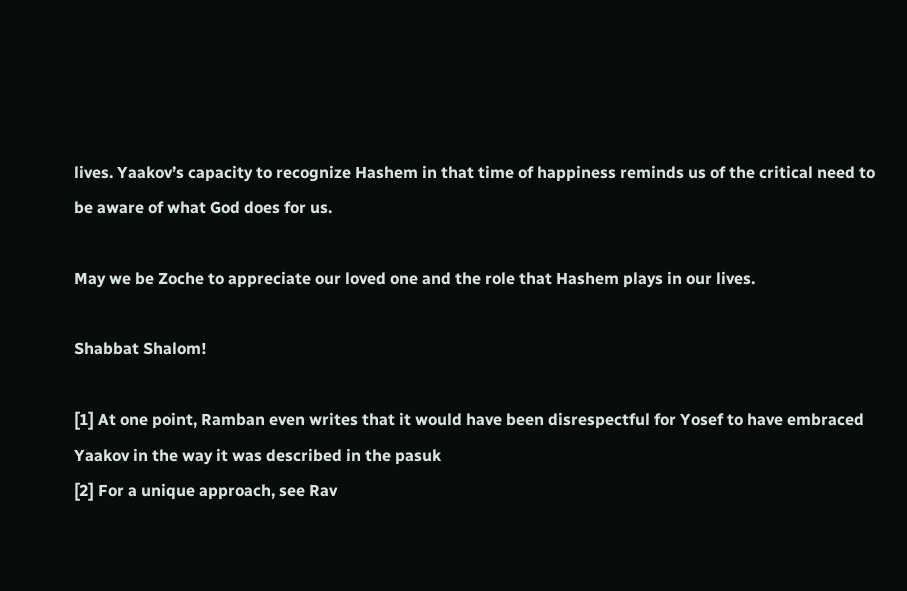lives. Yaakov’s capacity to recognize Hashem in that time of happiness reminds us of the critical need to be aware of what God does for us.

May we be Zoche to appreciate our loved one and the role that Hashem plays in our lives.

Shabbat Shalom!

[1] At one point, Ramban even writes that it would have been disrespectful for Yosef to have embraced Yaakov in the way it was described in the pasuk
[2] For a unique approach, see Rav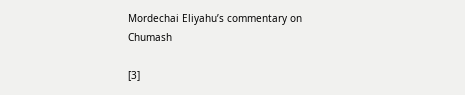Mordechai Eliyahu’s commentary on Chumash

[3]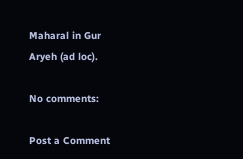Maharal in Gur Aryeh (ad loc).

No comments:

Post a Comment